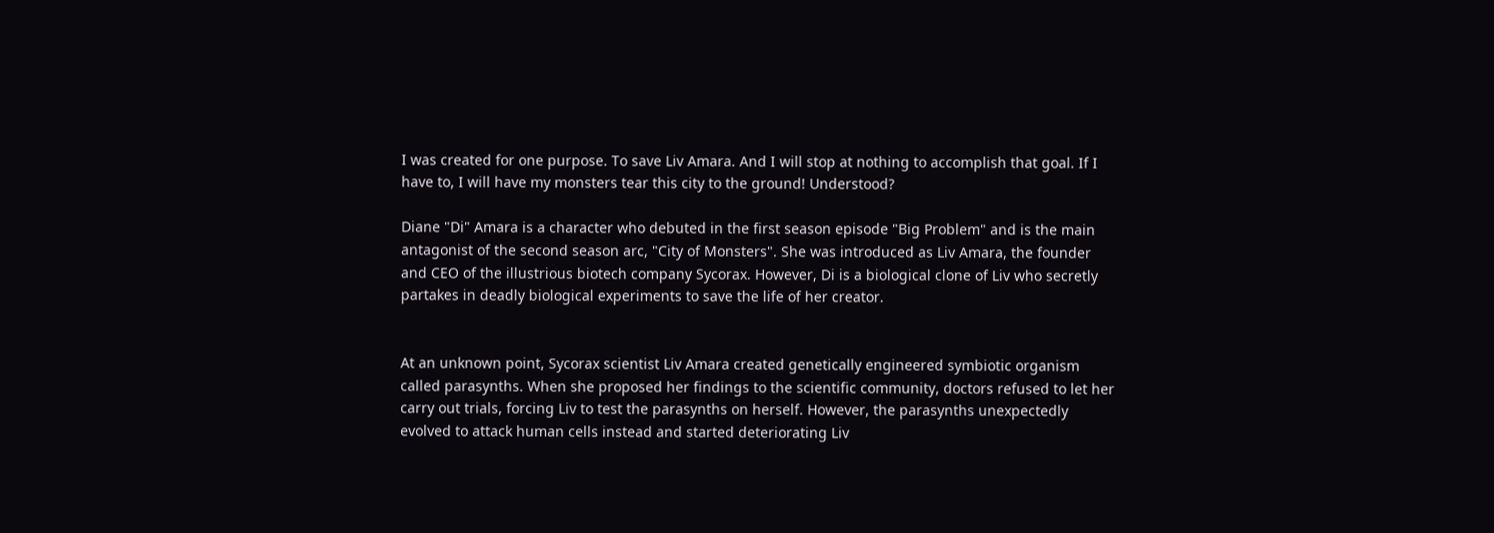I was created for one purpose. To save Liv Amara. And I will stop at nothing to accomplish that goal. If I have to, I will have my monsters tear this city to the ground! Understood?

Diane "Di" Amara is a character who debuted in the first season episode "Big Problem" and is the main antagonist of the second season arc, "City of Monsters". She was introduced as Liv Amara, the founder and CEO of the illustrious biotech company Sycorax. However, Di is a biological clone of Liv who secretly partakes in deadly biological experiments to save the life of her creator.


At an unknown point, Sycorax scientist Liv Amara created genetically engineered symbiotic organism called parasynths. When she proposed her findings to the scientific community, doctors refused to let her carry out trials, forcing Liv to test the parasynths on herself. However, the parasynths unexpectedly evolved to attack human cells instead and started deteriorating Liv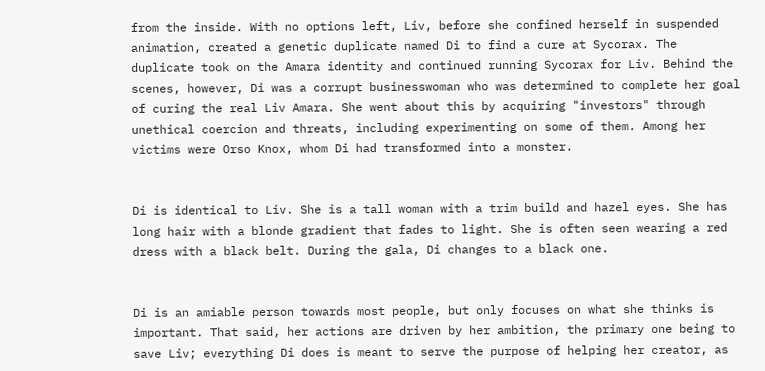from the inside. With no options left, Liv, before she confined herself in suspended animation, created a genetic duplicate named Di to find a cure at Sycorax. The duplicate took on the Amara identity and continued running Sycorax for Liv. Behind the scenes, however, Di was a corrupt businesswoman who was determined to complete her goal of curing the real Liv Amara. She went about this by acquiring "investors" through unethical coercion and threats, including experimenting on some of them. Among her victims were Orso Knox, whom Di had transformed into a monster.


Di is identical to Liv. She is a tall woman with a trim build and hazel eyes. She has long hair with a blonde gradient that fades to light. She is often seen wearing a red dress with a black belt. During the gala, Di changes to a black one.


Di is an amiable person towards most people, but only focuses on what she thinks is important. That said, her actions are driven by her ambition, the primary one being to save Liv; everything Di does is meant to serve the purpose of helping her creator, as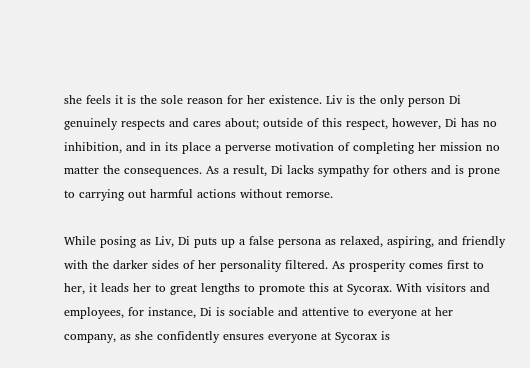she feels it is the sole reason for her existence. Liv is the only person Di genuinely respects and cares about; outside of this respect, however, Di has no inhibition, and in its place a perverse motivation of completing her mission no matter the consequences. As a result, Di lacks sympathy for others and is prone to carrying out harmful actions without remorse.

While posing as Liv, Di puts up a false persona as relaxed, aspiring, and friendly with the darker sides of her personality filtered. As prosperity comes first to her, it leads her to great lengths to promote this at Sycorax. With visitors and employees, for instance, Di is sociable and attentive to everyone at her company, as she confidently ensures everyone at Sycorax is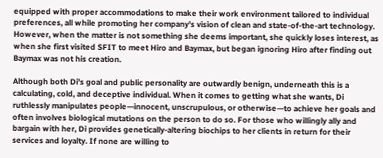equipped with proper accommodations to make their work environment tailored to individual preferences, all while promoting her company's vision of clean and state-of-the-art technology. However, when the matter is not something she deems important, she quickly loses interest, as when she first visited SFIT to meet Hiro and Baymax, but began ignoring Hiro after finding out Baymax was not his creation.

Although both Di's goal and public personality are outwardly benign, underneath this is a calculating, cold, and deceptive individual. When it comes to getting what she wants, Di ruthlessly manipulates people—innocent, unscrupulous, or otherwise—to achieve her goals and often involves biological mutations on the person to do so. For those who willingly ally and bargain with her, Di provides genetically-altering biochips to her clients in return for their services and loyalty. If none are willing to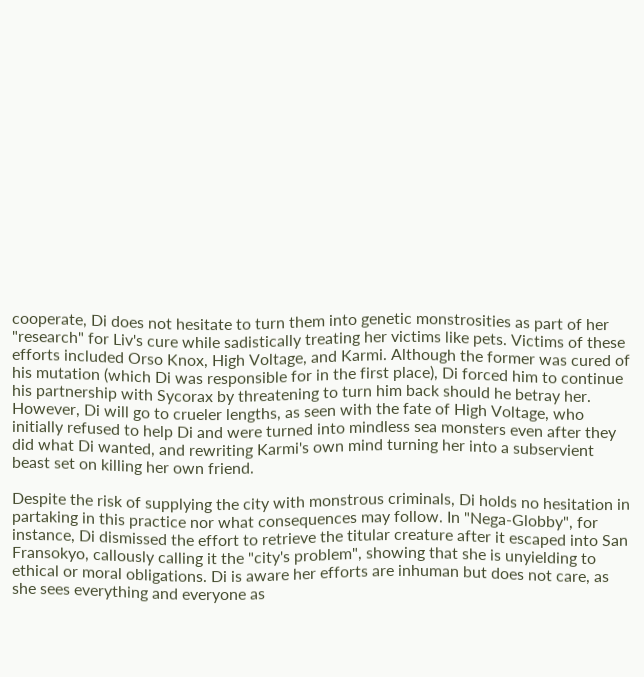cooperate, Di does not hesitate to turn them into genetic monstrosities as part of her "research" for Liv's cure while sadistically treating her victims like pets. Victims of these efforts included Orso Knox, High Voltage, and Karmi. Although the former was cured of his mutation (which Di was responsible for in the first place), Di forced him to continue his partnership with Sycorax by threatening to turn him back should he betray her. However, Di will go to crueler lengths, as seen with the fate of High Voltage, who initially refused to help Di and were turned into mindless sea monsters even after they did what Di wanted, and rewriting Karmi's own mind turning her into a subservient beast set on killing her own friend.

Despite the risk of supplying the city with monstrous criminals, Di holds no hesitation in partaking in this practice nor what consequences may follow. In "Nega-Globby", for instance, Di dismissed the effort to retrieve the titular creature after it escaped into San Fransokyo, callously calling it the "city's problem", showing that she is unyielding to ethical or moral obligations. Di is aware her efforts are inhuman but does not care, as she sees everything and everyone as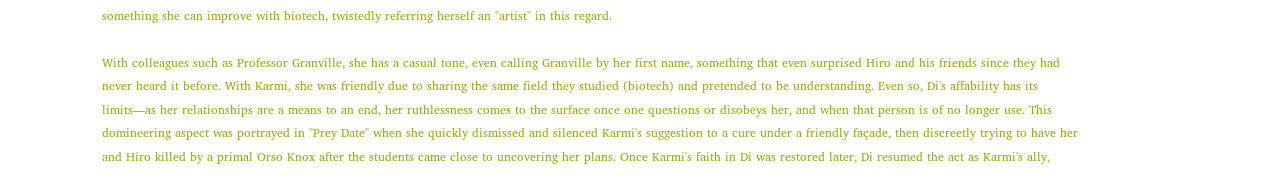something she can improve with biotech, twistedly referring herself an "artist" in this regard.

With colleagues such as Professor Granville, she has a casual tone, even calling Granville by her first name, something that even surprised Hiro and his friends since they had never heard it before. With Karmi, she was friendly due to sharing the same field they studied (biotech) and pretended to be understanding. Even so, Di's affability has its limits—as her relationships are a means to an end, her ruthlessness comes to the surface once one questions or disobeys her, and when that person is of no longer use. This domineering aspect was portrayed in "Prey Date" when she quickly dismissed and silenced Karmi's suggestion to a cure under a friendly façade, then discreetly trying to have her and Hiro killed by a primal Orso Knox after the students came close to uncovering her plans. Once Karmi's faith in Di was restored later, Di resumed the act as Karmi's ally,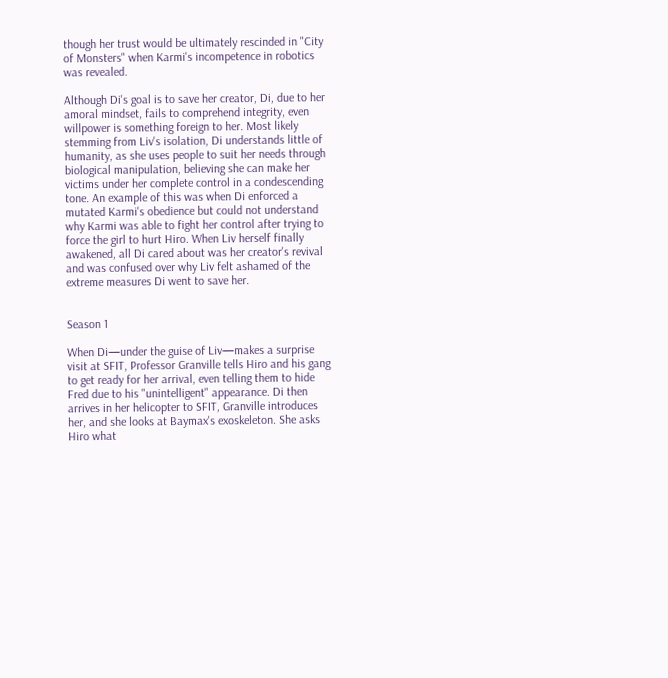though her trust would be ultimately rescinded in "City of Monsters" when Karmi's incompetence in robotics was revealed.

Although Di's goal is to save her creator, Di, due to her amoral mindset, fails to comprehend integrity, even willpower is something foreign to her. Most likely stemming from Liv's isolation, Di understands little of humanity, as she uses people to suit her needs through biological manipulation, believing she can make her victims under her complete control in a condescending tone. An example of this was when Di enforced a mutated Karmi's obedience but could not understand why Karmi was able to fight her control after trying to force the girl to hurt Hiro. When Liv herself finally awakened, all Di cared about was her creator's revival and was confused over why Liv felt ashamed of the extreme measures Di went to save her.


Season 1

When Di—under the guise of Liv—makes a surprise visit at SFIT, Professor Granville tells Hiro and his gang to get ready for her arrival, even telling them to hide Fred due to his "unintelligent" appearance. Di then arrives in her helicopter to SFIT, Granville introduces her, and she looks at Baymax's exoskeleton. She asks Hiro what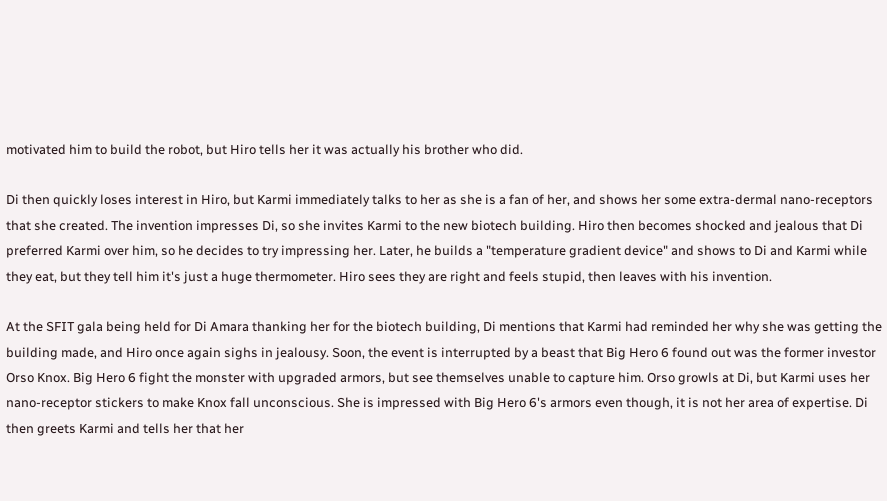motivated him to build the robot, but Hiro tells her it was actually his brother who did.

Di then quickly loses interest in Hiro, but Karmi immediately talks to her as she is a fan of her, and shows her some extra-dermal nano-receptors that she created. The invention impresses Di, so she invites Karmi to the new biotech building. Hiro then becomes shocked and jealous that Di preferred Karmi over him, so he decides to try impressing her. Later, he builds a "temperature gradient device" and shows to Di and Karmi while they eat, but they tell him it's just a huge thermometer. Hiro sees they are right and feels stupid, then leaves with his invention.

At the SFIT gala being held for Di Amara thanking her for the biotech building, Di mentions that Karmi had reminded her why she was getting the building made, and Hiro once again sighs in jealousy. Soon, the event is interrupted by a beast that Big Hero 6 found out was the former investor Orso Knox. Big Hero 6 fight the monster with upgraded armors, but see themselves unable to capture him. Orso growls at Di, but Karmi uses her nano-receptor stickers to make Knox fall unconscious. She is impressed with Big Hero 6's armors even though, it is not her area of expertise. Di then greets Karmi and tells her that her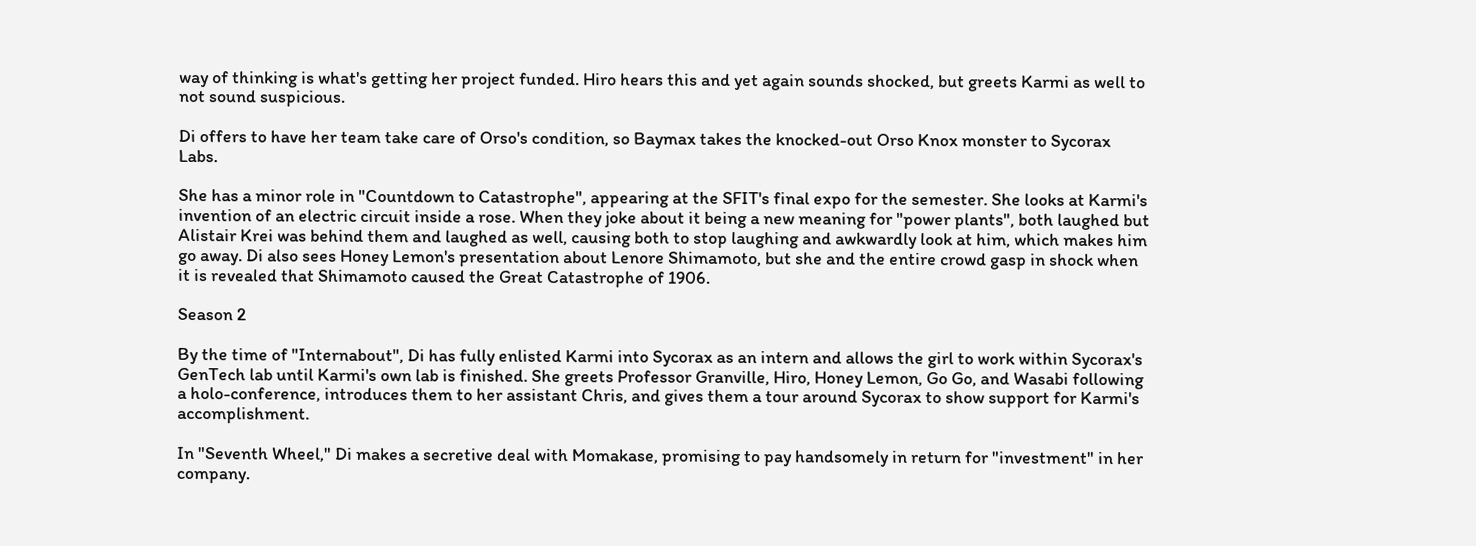way of thinking is what's getting her project funded. Hiro hears this and yet again sounds shocked, but greets Karmi as well to not sound suspicious.

Di offers to have her team take care of Orso's condition, so Baymax takes the knocked-out Orso Knox monster to Sycorax Labs.

She has a minor role in "Countdown to Catastrophe", appearing at the SFIT's final expo for the semester. She looks at Karmi's invention of an electric circuit inside a rose. When they joke about it being a new meaning for "power plants", both laughed but Alistair Krei was behind them and laughed as well, causing both to stop laughing and awkwardly look at him, which makes him go away. Di also sees Honey Lemon's presentation about Lenore Shimamoto, but she and the entire crowd gasp in shock when it is revealed that Shimamoto caused the Great Catastrophe of 1906.

Season 2

By the time of "Internabout", Di has fully enlisted Karmi into Sycorax as an intern and allows the girl to work within Sycorax's GenTech lab until Karmi's own lab is finished. She greets Professor Granville, Hiro, Honey Lemon, Go Go, and Wasabi following a holo-conference, introduces them to her assistant Chris, and gives them a tour around Sycorax to show support for Karmi's accomplishment.

In "Seventh Wheel," Di makes a secretive deal with Momakase, promising to pay handsomely in return for "investment" in her company.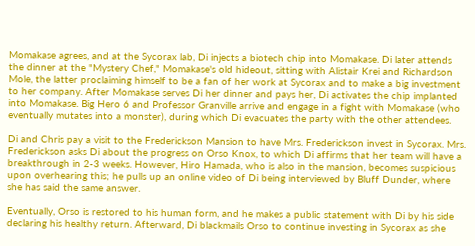Momakase agrees, and at the Sycorax lab, Di injects a biotech chip into Momakase. Di later attends the dinner at the "Mystery Chef," Momakase's old hideout, sitting with Alistair Krei and Richardson Mole, the latter proclaiming himself to be a fan of her work at Sycorax and to make a big investment to her company. After Momakase serves Di her dinner and pays her, Di activates the chip implanted into Momakase. Big Hero 6 and Professor Granville arrive and engage in a fight with Momakase (who eventually mutates into a monster), during which Di evacuates the party with the other attendees.

Di and Chris pay a visit to the Frederickson Mansion to have Mrs. Frederickson invest in Sycorax. Mrs. Frederickson asks Di about the progress on Orso Knox, to which Di affirms that her team will have a breakthrough in 2-3 weeks. However, Hiro Hamada, who is also in the mansion, becomes suspicious upon overhearing this; he pulls up an online video of Di being interviewed by Bluff Dunder, where she has said the same answer.

Eventually, Orso is restored to his human form, and he makes a public statement with Di by his side declaring his healthy return. Afterward, Di blackmails Orso to continue investing in Sycorax as she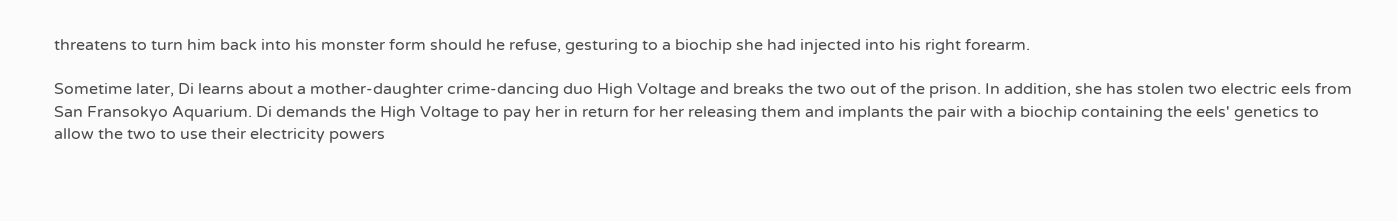threatens to turn him back into his monster form should he refuse, gesturing to a biochip she had injected into his right forearm.

Sometime later, Di learns about a mother-daughter crime-dancing duo High Voltage and breaks the two out of the prison. In addition, she has stolen two electric eels from San Fransokyo Aquarium. Di demands the High Voltage to pay her in return for her releasing them and implants the pair with a biochip containing the eels' genetics to allow the two to use their electricity powers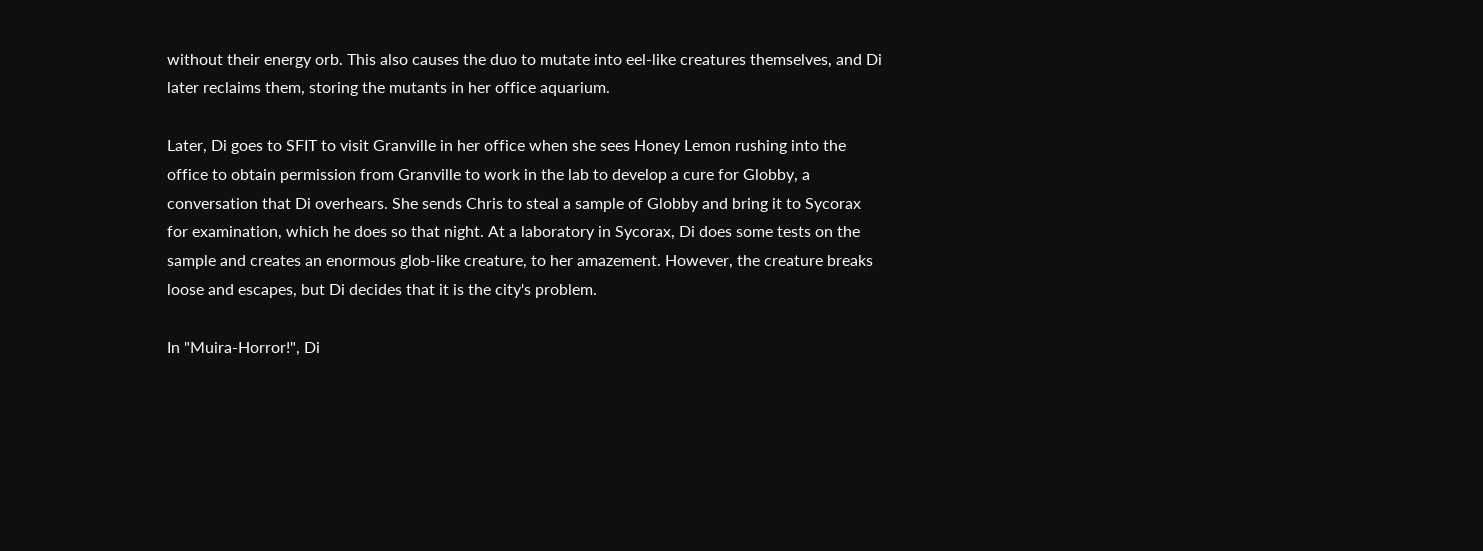without their energy orb. This also causes the duo to mutate into eel-like creatures themselves, and Di later reclaims them, storing the mutants in her office aquarium.

Later, Di goes to SFIT to visit Granville in her office when she sees Honey Lemon rushing into the office to obtain permission from Granville to work in the lab to develop a cure for Globby, a conversation that Di overhears. She sends Chris to steal a sample of Globby and bring it to Sycorax for examination, which he does so that night. At a laboratory in Sycorax, Di does some tests on the sample and creates an enormous glob-like creature, to her amazement. However, the creature breaks loose and escapes, but Di decides that it is the city's problem.

In "Muira-Horror!", Di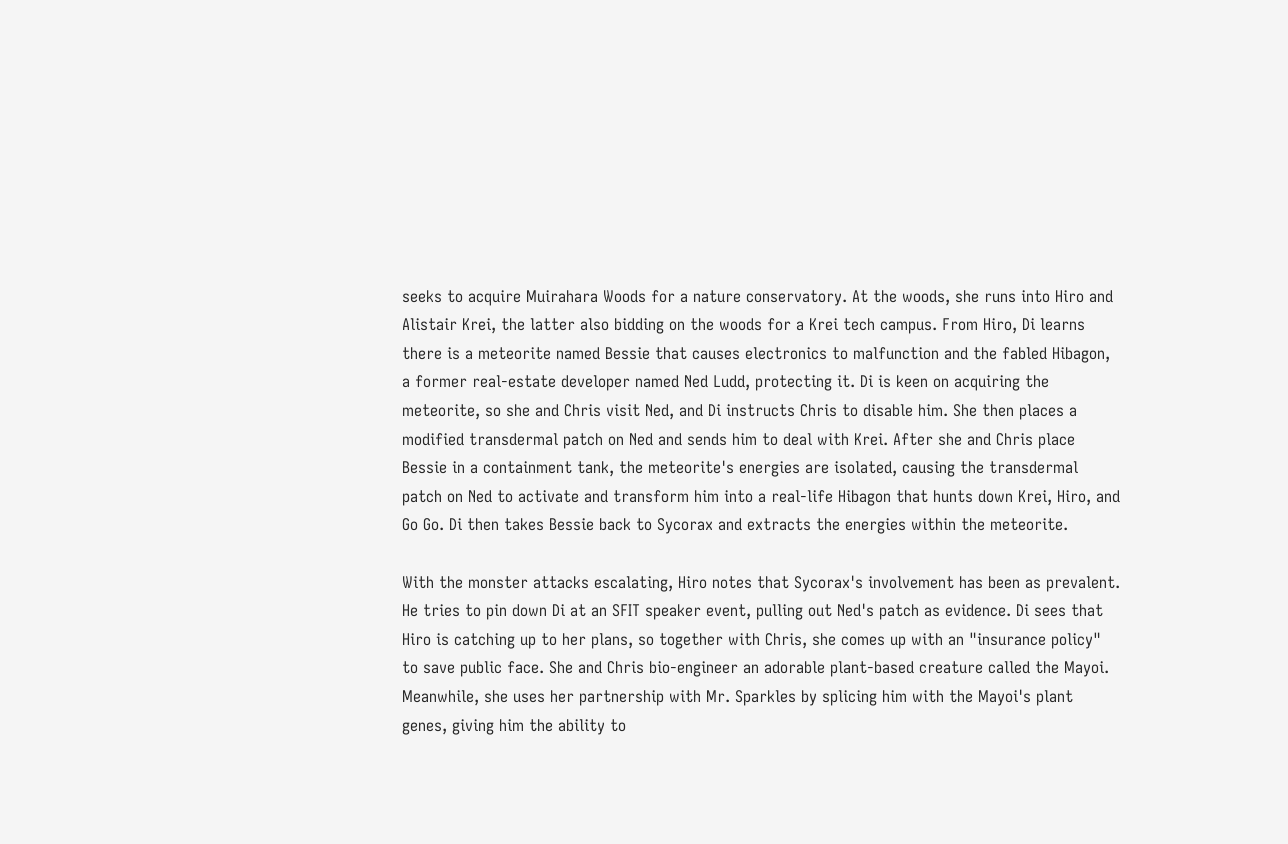seeks to acquire Muirahara Woods for a nature conservatory. At the woods, she runs into Hiro and Alistair Krei, the latter also bidding on the woods for a Krei tech campus. From Hiro, Di learns there is a meteorite named Bessie that causes electronics to malfunction and the fabled Hibagon, a former real-estate developer named Ned Ludd, protecting it. Di is keen on acquiring the meteorite, so she and Chris visit Ned, and Di instructs Chris to disable him. She then places a modified transdermal patch on Ned and sends him to deal with Krei. After she and Chris place Bessie in a containment tank, the meteorite's energies are isolated, causing the transdermal patch on Ned to activate and transform him into a real-life Hibagon that hunts down Krei, Hiro, and Go Go. Di then takes Bessie back to Sycorax and extracts the energies within the meteorite.

With the monster attacks escalating, Hiro notes that Sycorax's involvement has been as prevalent. He tries to pin down Di at an SFIT speaker event, pulling out Ned's patch as evidence. Di sees that Hiro is catching up to her plans, so together with Chris, she comes up with an "insurance policy" to save public face. She and Chris bio-engineer an adorable plant-based creature called the Mayoi. Meanwhile, she uses her partnership with Mr. Sparkles by splicing him with the Mayoi's plant genes, giving him the ability to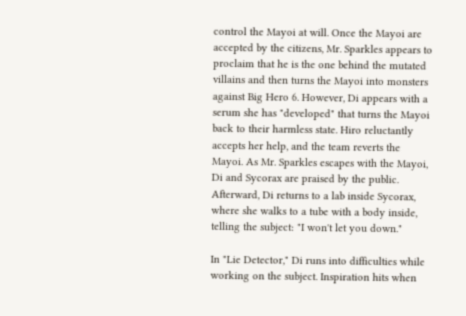control the Mayoi at will. Once the Mayoi are accepted by the citizens, Mr. Sparkles appears to proclaim that he is the one behind the mutated villains and then turns the Mayoi into monsters against Big Hero 6. However, Di appears with a serum she has "developed" that turns the Mayoi back to their harmless state. Hiro reluctantly accepts her help, and the team reverts the Mayoi. As Mr. Sparkles escapes with the Mayoi, Di and Sycorax are praised by the public. Afterward, Di returns to a lab inside Sycorax, where she walks to a tube with a body inside, telling the subject: "I won't let you down."

In "Lie Detector," Di runs into difficulties while working on the subject. Inspiration hits when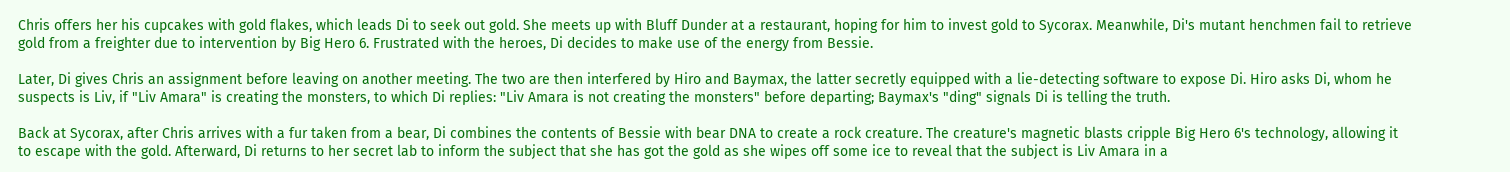Chris offers her his cupcakes with gold flakes, which leads Di to seek out gold. She meets up with Bluff Dunder at a restaurant, hoping for him to invest gold to Sycorax. Meanwhile, Di's mutant henchmen fail to retrieve gold from a freighter due to intervention by Big Hero 6. Frustrated with the heroes, Di decides to make use of the energy from Bessie.

Later, Di gives Chris an assignment before leaving on another meeting. The two are then interfered by Hiro and Baymax, the latter secretly equipped with a lie-detecting software to expose Di. Hiro asks Di, whom he suspects is Liv, if "Liv Amara" is creating the monsters, to which Di replies: "Liv Amara is not creating the monsters" before departing; Baymax's "ding" signals Di is telling the truth.

Back at Sycorax, after Chris arrives with a fur taken from a bear, Di combines the contents of Bessie with bear DNA to create a rock creature. The creature's magnetic blasts cripple Big Hero 6's technology, allowing it to escape with the gold. Afterward, Di returns to her secret lab to inform the subject that she has got the gold as she wipes off some ice to reveal that the subject is Liv Amara in a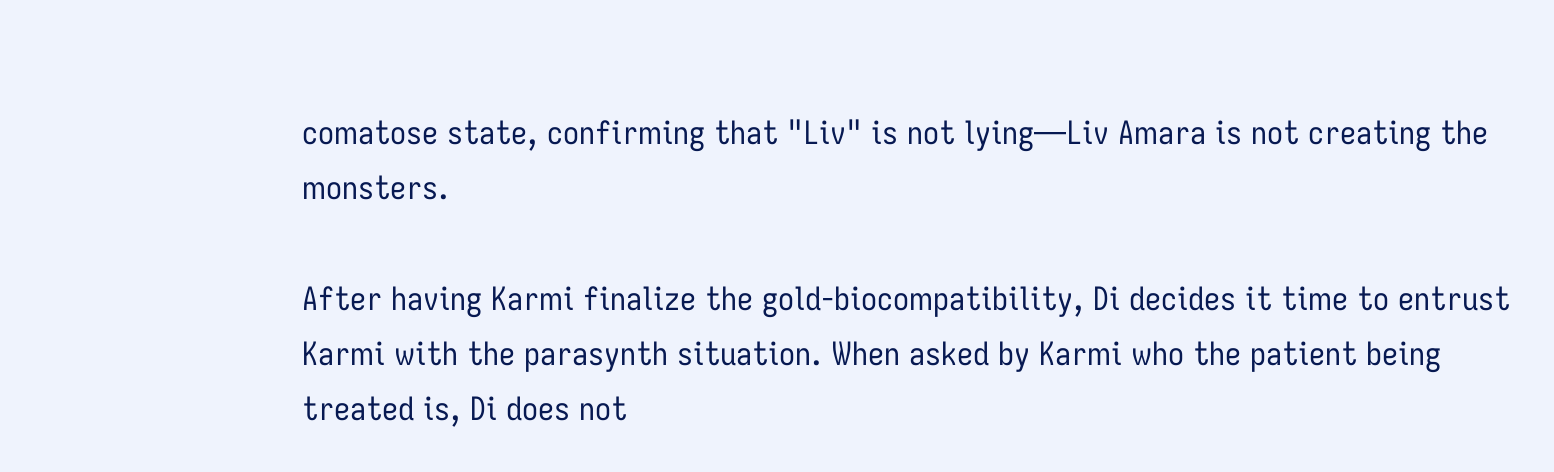comatose state, confirming that "Liv" is not lying—Liv Amara is not creating the monsters.

After having Karmi finalize the gold-biocompatibility, Di decides it time to entrust Karmi with the parasynth situation. When asked by Karmi who the patient being treated is, Di does not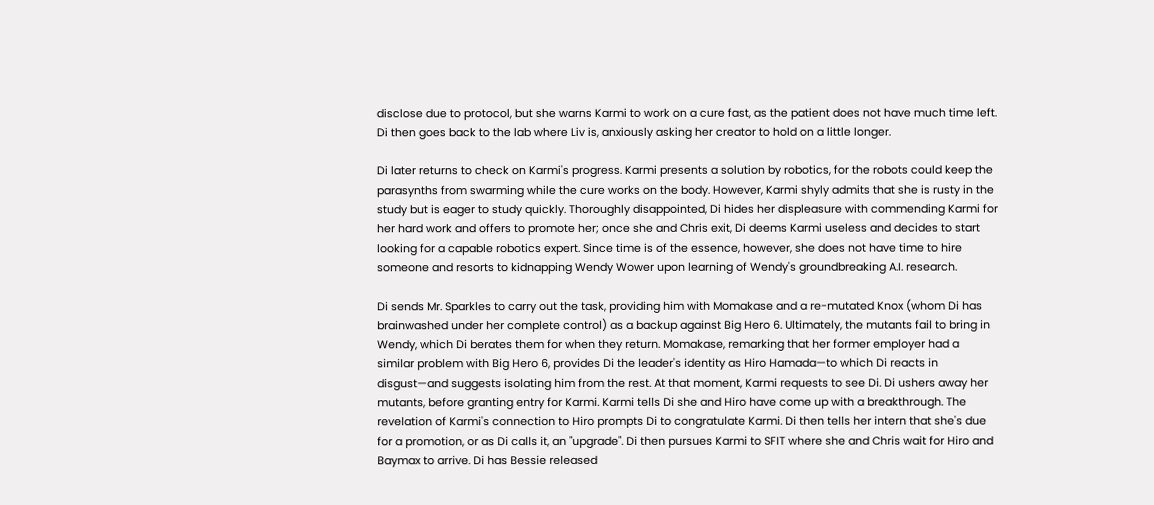disclose due to protocol, but she warns Karmi to work on a cure fast, as the patient does not have much time left. Di then goes back to the lab where Liv is, anxiously asking her creator to hold on a little longer.

Di later returns to check on Karmi's progress. Karmi presents a solution by robotics, for the robots could keep the parasynths from swarming while the cure works on the body. However, Karmi shyly admits that she is rusty in the study but is eager to study quickly. Thoroughly disappointed, Di hides her displeasure with commending Karmi for her hard work and offers to promote her; once she and Chris exit, Di deems Karmi useless and decides to start looking for a capable robotics expert. Since time is of the essence, however, she does not have time to hire someone and resorts to kidnapping Wendy Wower upon learning of Wendy's groundbreaking A.I. research.

Di sends Mr. Sparkles to carry out the task, providing him with Momakase and a re-mutated Knox (whom Di has brainwashed under her complete control) as a backup against Big Hero 6. Ultimately, the mutants fail to bring in Wendy, which Di berates them for when they return. Momakase, remarking that her former employer had a similar problem with Big Hero 6, provides Di the leader's identity as Hiro Hamada—to which Di reacts in disgust—and suggests isolating him from the rest. At that moment, Karmi requests to see Di. Di ushers away her mutants, before granting entry for Karmi. Karmi tells Di she and Hiro have come up with a breakthrough. The revelation of Karmi's connection to Hiro prompts Di to congratulate Karmi. Di then tells her intern that she's due for a promotion, or as Di calls it, an "upgrade". Di then pursues Karmi to SFIT where she and Chris wait for Hiro and Baymax to arrive. Di has Bessie released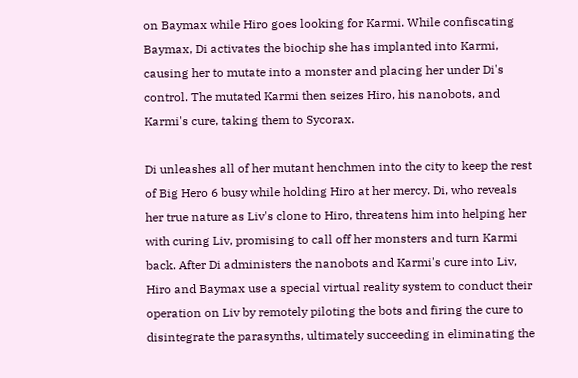on Baymax while Hiro goes looking for Karmi. While confiscating Baymax, Di activates the biochip she has implanted into Karmi, causing her to mutate into a monster and placing her under Di's control. The mutated Karmi then seizes Hiro, his nanobots, and Karmi's cure, taking them to Sycorax.

Di unleashes all of her mutant henchmen into the city to keep the rest of Big Hero 6 busy while holding Hiro at her mercy. Di, who reveals her true nature as Liv's clone to Hiro, threatens him into helping her with curing Liv, promising to call off her monsters and turn Karmi back. After Di administers the nanobots and Karmi's cure into Liv, Hiro and Baymax use a special virtual reality system to conduct their operation on Liv by remotely piloting the bots and firing the cure to disintegrate the parasynths, ultimately succeeding in eliminating the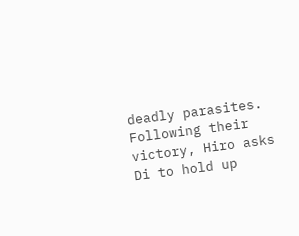deadly parasites. Following their victory, Hiro asks Di to hold up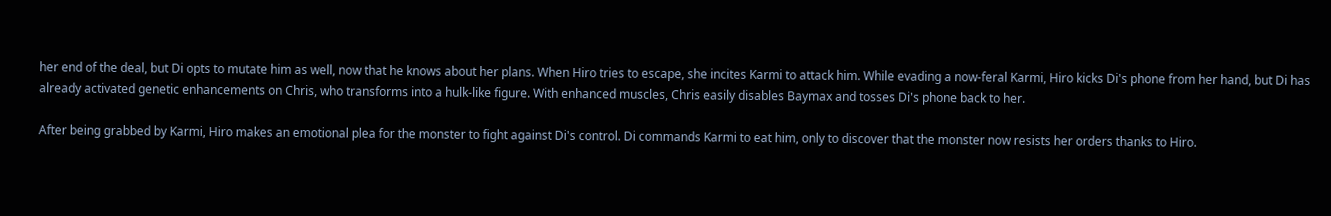her end of the deal, but Di opts to mutate him as well, now that he knows about her plans. When Hiro tries to escape, she incites Karmi to attack him. While evading a now-feral Karmi, Hiro kicks Di's phone from her hand, but Di has already activated genetic enhancements on Chris, who transforms into a hulk-like figure. With enhanced muscles, Chris easily disables Baymax and tosses Di's phone back to her.

After being grabbed by Karmi, Hiro makes an emotional plea for the monster to fight against Di's control. Di commands Karmi to eat him, only to discover that the monster now resists her orders thanks to Hiro.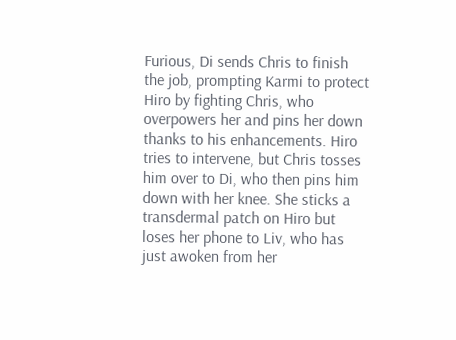Furious, Di sends Chris to finish the job, prompting Karmi to protect Hiro by fighting Chris, who overpowers her and pins her down thanks to his enhancements. Hiro tries to intervene, but Chris tosses him over to Di, who then pins him down with her knee. She sticks a transdermal patch on Hiro but loses her phone to Liv, who has just awoken from her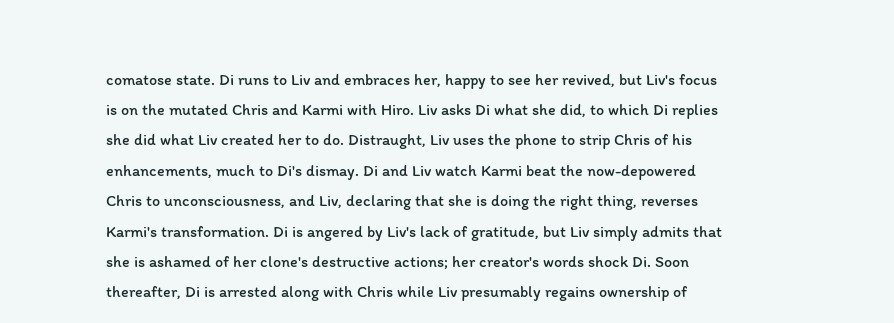comatose state. Di runs to Liv and embraces her, happy to see her revived, but Liv's focus is on the mutated Chris and Karmi with Hiro. Liv asks Di what she did, to which Di replies she did what Liv created her to do. Distraught, Liv uses the phone to strip Chris of his enhancements, much to Di's dismay. Di and Liv watch Karmi beat the now-depowered Chris to unconsciousness, and Liv, declaring that she is doing the right thing, reverses Karmi's transformation. Di is angered by Liv's lack of gratitude, but Liv simply admits that she is ashamed of her clone's destructive actions; her creator's words shock Di. Soon thereafter, Di is arrested along with Chris while Liv presumably regains ownership of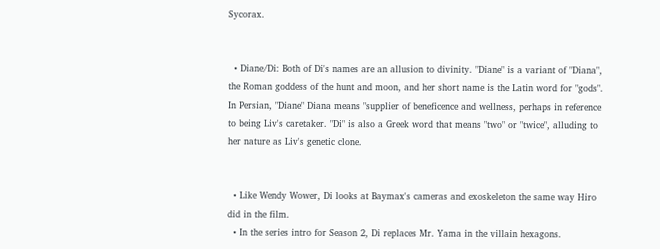Sycorax.


  • Diane/Di: Both of Di's names are an allusion to divinity. "Diane" is a variant of "Diana", the Roman goddess of the hunt and moon, and her short name is the Latin word for "gods". In Persian, "Diane" Diana means "supplier of beneficence and wellness, perhaps in reference to being Liv's caretaker. "Di" is also a Greek word that means "two" or "twice", alluding to her nature as Liv's genetic clone.


  • Like Wendy Wower, Di looks at Baymax's cameras and exoskeleton the same way Hiro did in the film.
  • In the series intro for Season 2, Di replaces Mr. Yama in the villain hexagons.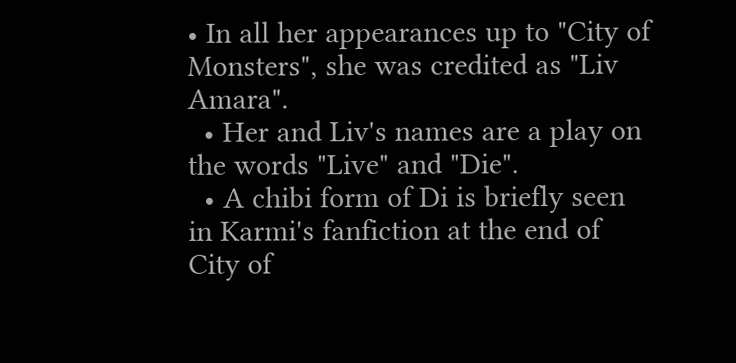• In all her appearances up to "City of Monsters", she was credited as "Liv Amara".
  • Her and Liv's names are a play on the words "Live" and "Die".
  • A chibi form of Di is briefly seen in Karmi's fanfiction at the end of City of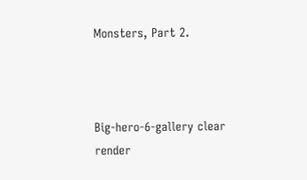Monsters, Part 2.



Big-hero-6-gallery clear render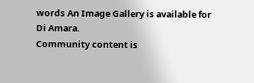words An Image Gallery is available for
Di Amara.
Community content is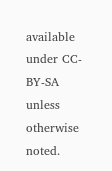available under CC-BY-SA unless otherwise noted.